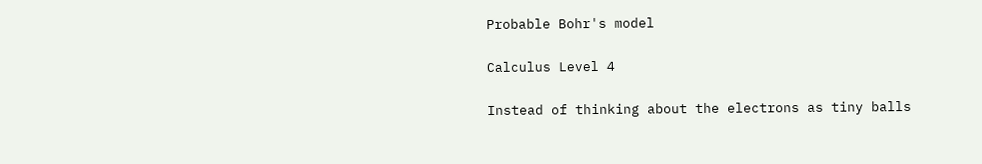Probable Bohr's model

Calculus Level 4

Instead of thinking about the electrons as tiny balls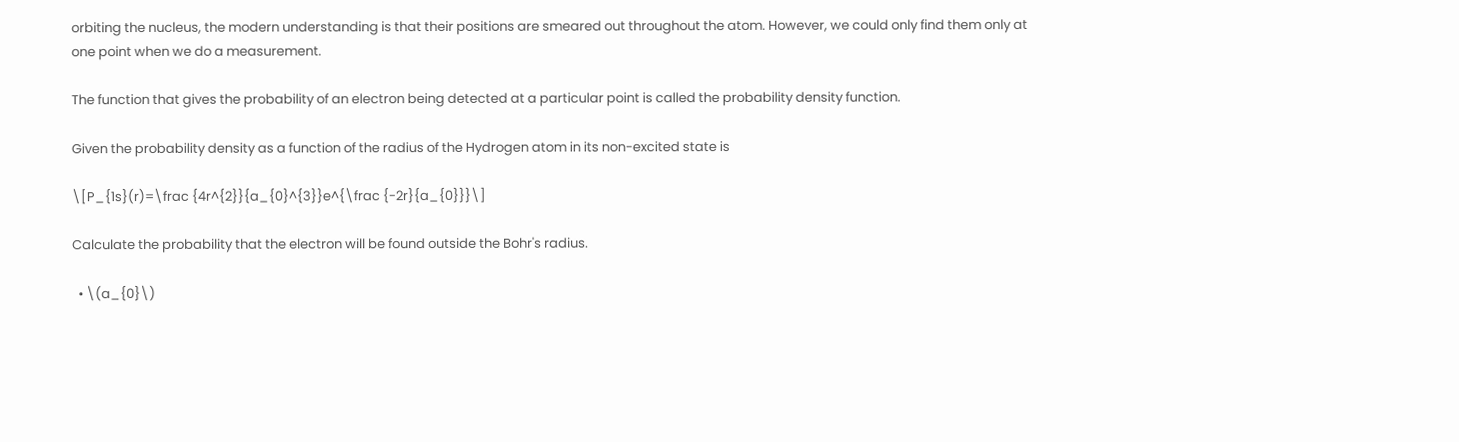orbiting the nucleus, the modern understanding is that their positions are smeared out throughout the atom. However, we could only find them only at one point when we do a measurement.

The function that gives the probability of an electron being detected at a particular point is called the probability density function.

Given the probability density as a function of the radius of the Hydrogen atom in its non-excited state is

\[P_{1s}(r)=\frac {4r^{2}}{a_{0}^{3}}e^{\frac {-2r}{a_{0}}}\]

Calculate the probability that the electron will be found outside the Bohr's radius.

  • \(a_{0}\)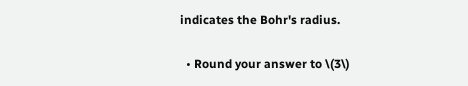indicates the Bohr's radius.

  • Round your answer to \(3\)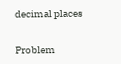decimal places


Problem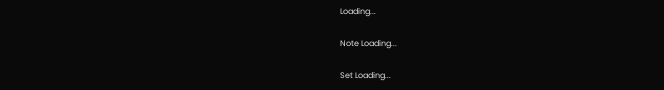Loading...

Note Loading...

Set Loading...